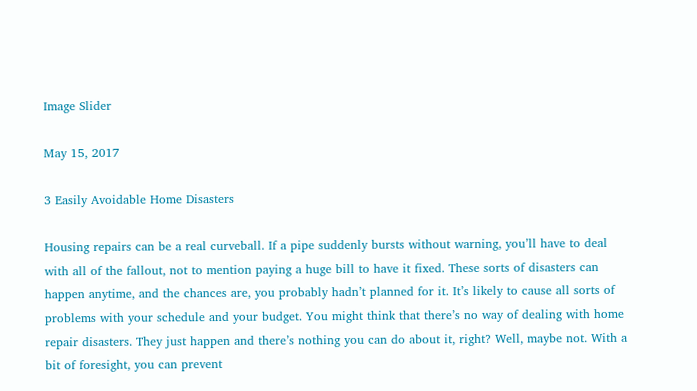Image Slider

May 15, 2017

3 Easily Avoidable Home Disasters

Housing repairs can be a real curveball. If a pipe suddenly bursts without warning, you’ll have to deal with all of the fallout, not to mention paying a huge bill to have it fixed. These sorts of disasters can happen anytime, and the chances are, you probably hadn’t planned for it. It’s likely to cause all sorts of problems with your schedule and your budget. You might think that there’s no way of dealing with home repair disasters. They just happen and there’s nothing you can do about it, right? Well, maybe not. With a bit of foresight, you can prevent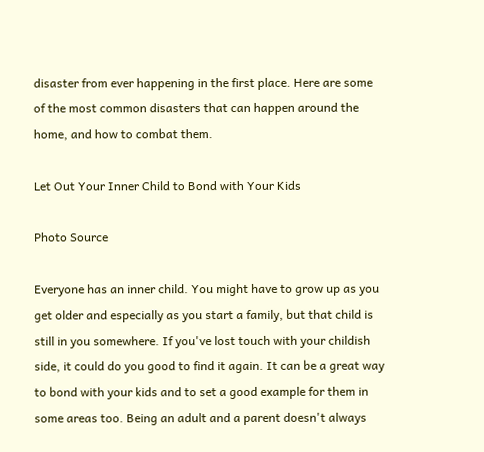disaster from ever happening in the first place. Here are some of the most common disasters that can happen around the home, and how to combat them.

Let Out Your Inner Child to Bond with Your Kids

Photo Source

Everyone has an inner child. You might have to grow up as you get older and especially as you start a family, but that child is still in you somewhere. If you've lost touch with your childish side, it could do you good to find it again. It can be a great way to bond with your kids and to set a good example for them in some areas too. Being an adult and a parent doesn't always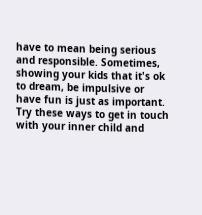have to mean being serious and responsible. Sometimes, showing your kids that it's ok to dream, be impulsive or have fun is just as important. Try these ways to get in touch with your inner child and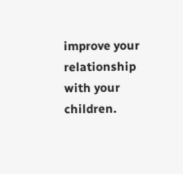improve your relationship with your children.